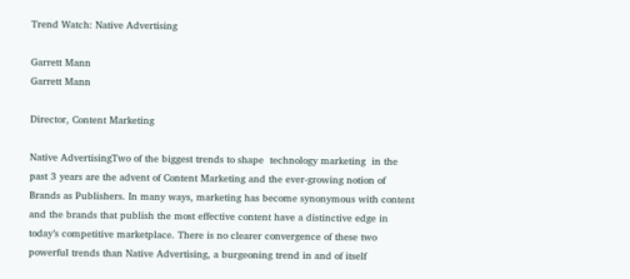Trend Watch: Native Advertising

Garrett Mann
Garrett Mann

Director, Content Marketing

Native AdvertisingTwo of the biggest trends to shape  technology marketing  in the past 3 years are the advent of Content Marketing and the ever-growing notion of Brands as Publishers. In many ways, marketing has become synonymous with content and the brands that publish the most effective content have a distinctive edge in today’s competitive marketplace. There is no clearer convergence of these two powerful trends than Native Advertising, a burgeoning trend in and of itself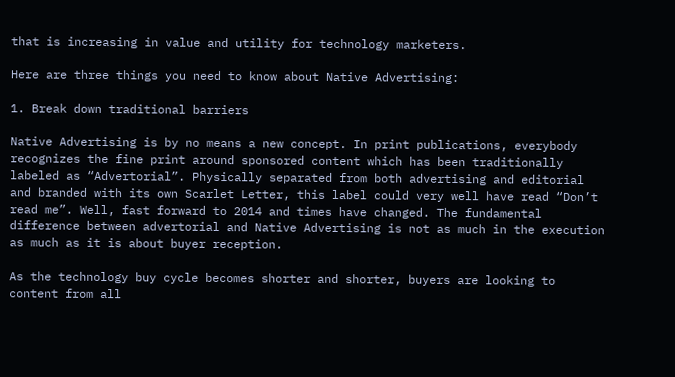that is increasing in value and utility for technology marketers.

Here are three things you need to know about Native Advertising:

1. Break down traditional barriers

Native Advertising is by no means a new concept. In print publications, everybody recognizes the fine print around sponsored content which has been traditionally labeled as “Advertorial”. Physically separated from both advertising and editorial and branded with its own Scarlet Letter, this label could very well have read “Don’t read me”. Well, fast forward to 2014 and times have changed. The fundamental difference between advertorial and Native Advertising is not as much in the execution as much as it is about buyer reception.

As the technology buy cycle becomes shorter and shorter, buyers are looking to content from all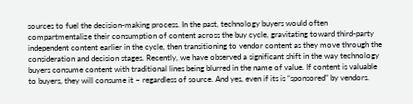sources to fuel the decision-making process. In the past, technology buyers would often compartmentalize their consumption of content across the buy cycle, gravitating toward third-party independent content earlier in the cycle, then transitioning to vendor content as they move through the consideration and decision stages. Recently, we have observed a significant shift in the way technology buyers consume content with traditional lines being blurred in the name of value. If content is valuable to buyers, they will consume it – regardless of source. And yes, even if its is “sponsored” by vendors.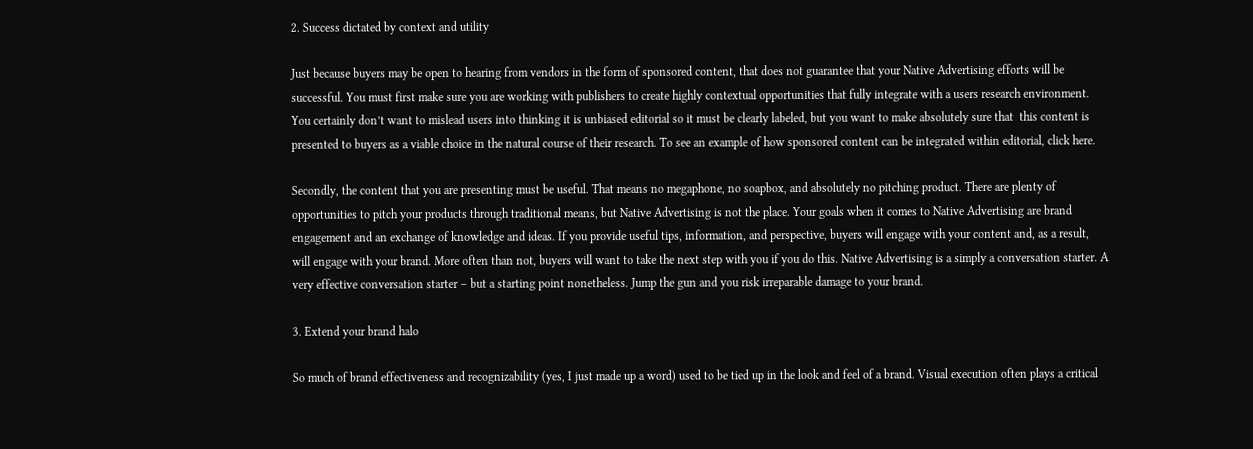2. Success dictated by context and utility

Just because buyers may be open to hearing from vendors in the form of sponsored content, that does not guarantee that your Native Advertising efforts will be successful. You must first make sure you are working with publishers to create highly contextual opportunities that fully integrate with a users research environment. You certainly don’t want to mislead users into thinking it is unbiased editorial so it must be clearly labeled, but you want to make absolutely sure that  this content is presented to buyers as a viable choice in the natural course of their research. To see an example of how sponsored content can be integrated within editorial, click here.

Secondly, the content that you are presenting must be useful. That means no megaphone, no soapbox, and absolutely no pitching product. There are plenty of opportunities to pitch your products through traditional means, but Native Advertising is not the place. Your goals when it comes to Native Advertising are brand engagement and an exchange of knowledge and ideas. If you provide useful tips, information, and perspective, buyers will engage with your content and, as a result, will engage with your brand. More often than not, buyers will want to take the next step with you if you do this. Native Advertising is a simply a conversation starter. A very effective conversation starter – but a starting point nonetheless. Jump the gun and you risk irreparable damage to your brand.

3. Extend your brand halo

So much of brand effectiveness and recognizability (yes, I just made up a word) used to be tied up in the look and feel of a brand. Visual execution often plays a critical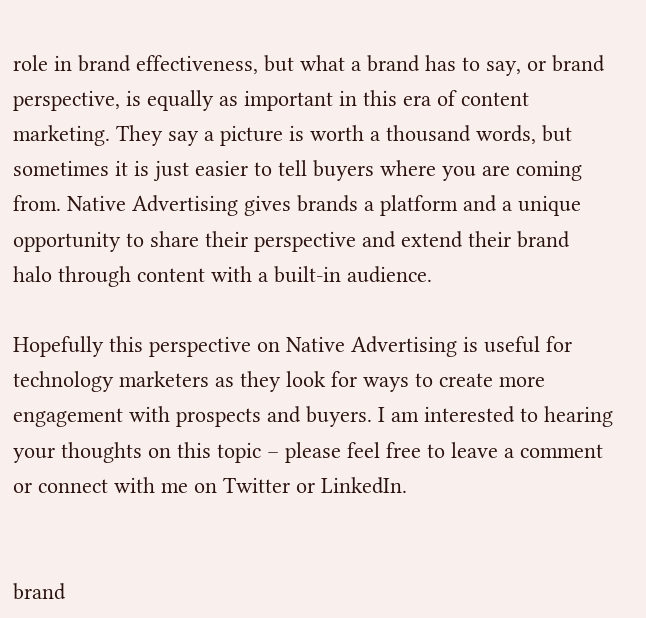role in brand effectiveness, but what a brand has to say, or brand perspective, is equally as important in this era of content marketing. They say a picture is worth a thousand words, but sometimes it is just easier to tell buyers where you are coming from. Native Advertising gives brands a platform and a unique opportunity to share their perspective and extend their brand halo through content with a built-in audience.

Hopefully this perspective on Native Advertising is useful for technology marketers as they look for ways to create more engagement with prospects and buyers. I am interested to hearing your thoughts on this topic – please feel free to leave a comment or connect with me on Twitter or LinkedIn.


brand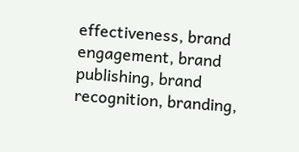effectiveness, brand engagement, brand publishing, brand recognition, branding,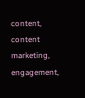content, content marketing, engagement,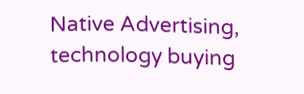Native Advertising, technology buying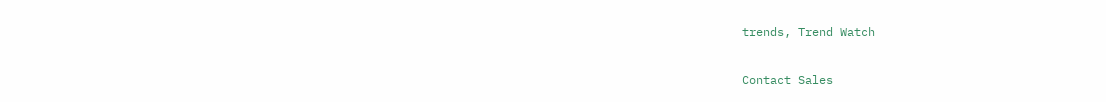trends, Trend Watch

Contact Sales